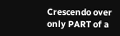Crescendo over only PART of a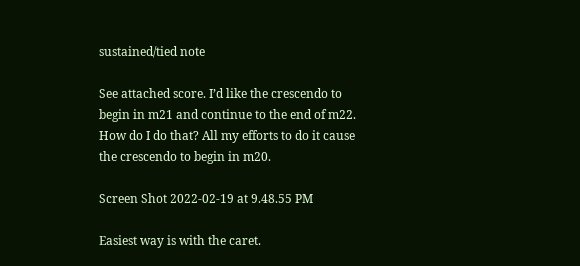sustained/tied note

See attached score. I’d like the crescendo to begin in m21 and continue to the end of m22. How do I do that? All my efforts to do it cause the crescendo to begin in m20.

Screen Shot 2022-02-19 at 9.48.55 PM

Easiest way is with the caret.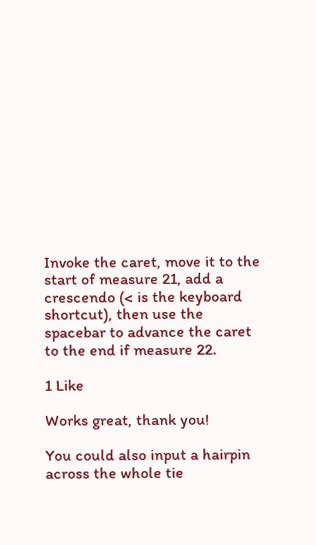Invoke the caret, move it to the start of measure 21, add a crescendo (< is the keyboard shortcut), then use the spacebar to advance the caret to the end if measure 22.

1 Like

Works great, thank you!

You could also input a hairpin across the whole tie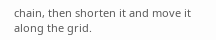chain, then shorten it and move it along the grid.